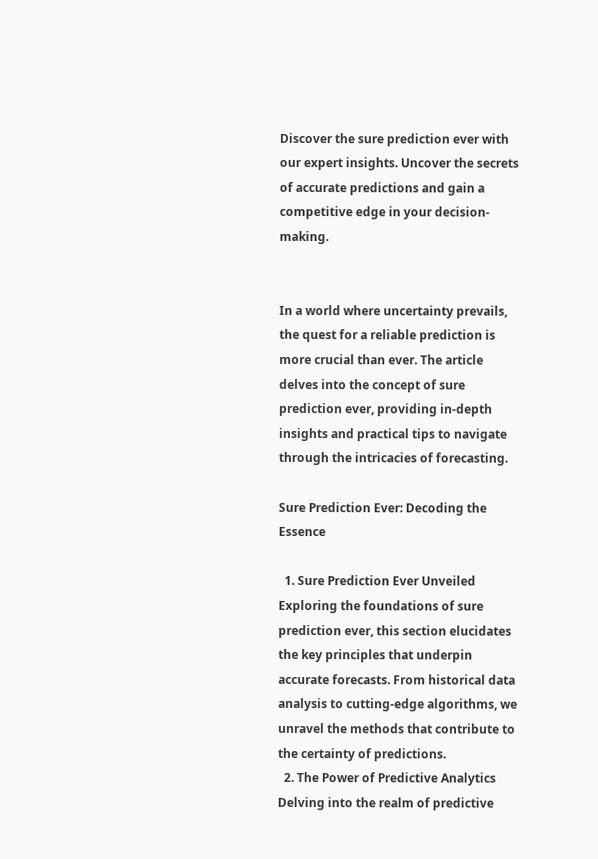Discover the sure prediction ever with our expert insights. Uncover the secrets of accurate predictions and gain a competitive edge in your decision-making.


In a world where uncertainty prevails, the quest for a reliable prediction is more crucial than ever. The article delves into the concept of sure prediction ever, providing in-depth insights and practical tips to navigate through the intricacies of forecasting.

Sure Prediction Ever: Decoding the Essence

  1. Sure Prediction Ever Unveiled Exploring the foundations of sure prediction ever, this section elucidates the key principles that underpin accurate forecasts. From historical data analysis to cutting-edge algorithms, we unravel the methods that contribute to the certainty of predictions.
  2. The Power of Predictive Analytics Delving into the realm of predictive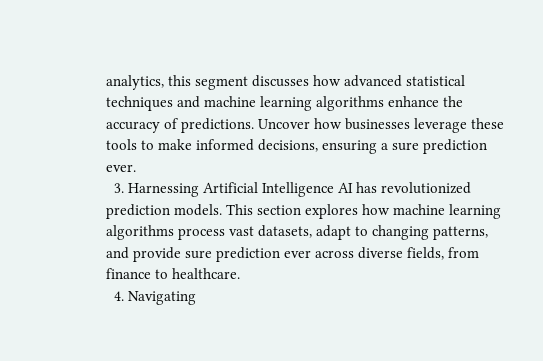analytics, this segment discusses how advanced statistical techniques and machine learning algorithms enhance the accuracy of predictions. Uncover how businesses leverage these tools to make informed decisions, ensuring a sure prediction ever.
  3. Harnessing Artificial Intelligence AI has revolutionized prediction models. This section explores how machine learning algorithms process vast datasets, adapt to changing patterns, and provide sure prediction ever across diverse fields, from finance to healthcare.
  4. Navigating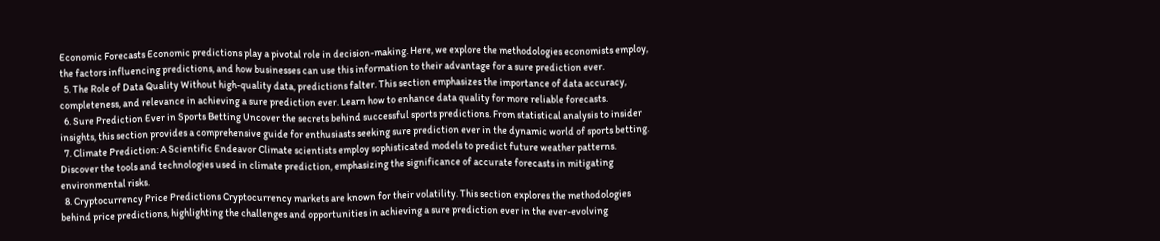Economic Forecasts Economic predictions play a pivotal role in decision-making. Here, we explore the methodologies economists employ, the factors influencing predictions, and how businesses can use this information to their advantage for a sure prediction ever.
  5. The Role of Data Quality Without high-quality data, predictions falter. This section emphasizes the importance of data accuracy, completeness, and relevance in achieving a sure prediction ever. Learn how to enhance data quality for more reliable forecasts.
  6. Sure Prediction Ever in Sports Betting Uncover the secrets behind successful sports predictions. From statistical analysis to insider insights, this section provides a comprehensive guide for enthusiasts seeking sure prediction ever in the dynamic world of sports betting.
  7. Climate Prediction: A Scientific Endeavor Climate scientists employ sophisticated models to predict future weather patterns. Discover the tools and technologies used in climate prediction, emphasizing the significance of accurate forecasts in mitigating environmental risks.
  8. Cryptocurrency Price Predictions Cryptocurrency markets are known for their volatility. This section explores the methodologies behind price predictions, highlighting the challenges and opportunities in achieving a sure prediction ever in the ever-evolving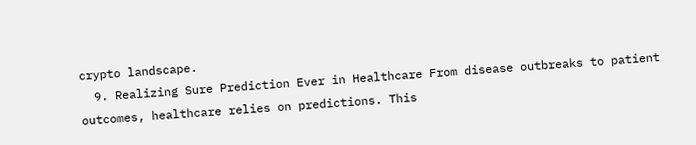crypto landscape.
  9. Realizing Sure Prediction Ever in Healthcare From disease outbreaks to patient outcomes, healthcare relies on predictions. This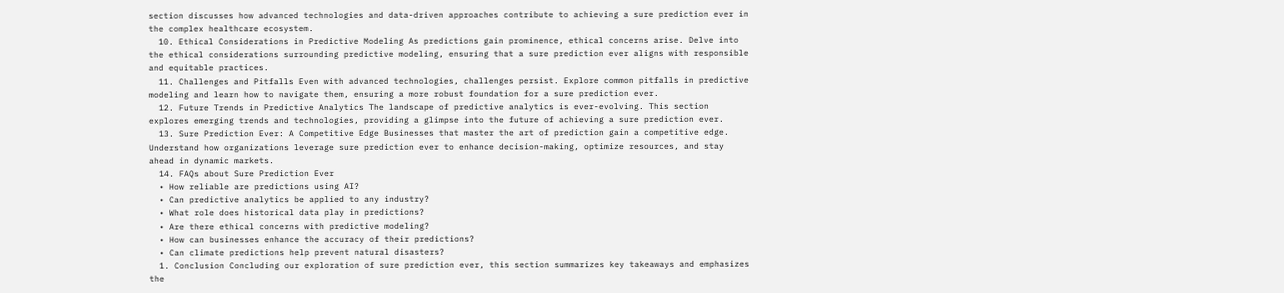section discusses how advanced technologies and data-driven approaches contribute to achieving a sure prediction ever in the complex healthcare ecosystem.
  10. Ethical Considerations in Predictive Modeling As predictions gain prominence, ethical concerns arise. Delve into the ethical considerations surrounding predictive modeling, ensuring that a sure prediction ever aligns with responsible and equitable practices.
  11. Challenges and Pitfalls Even with advanced technologies, challenges persist. Explore common pitfalls in predictive modeling and learn how to navigate them, ensuring a more robust foundation for a sure prediction ever.
  12. Future Trends in Predictive Analytics The landscape of predictive analytics is ever-evolving. This section explores emerging trends and technologies, providing a glimpse into the future of achieving a sure prediction ever.
  13. Sure Prediction Ever: A Competitive Edge Businesses that master the art of prediction gain a competitive edge. Understand how organizations leverage sure prediction ever to enhance decision-making, optimize resources, and stay ahead in dynamic markets.
  14. FAQs about Sure Prediction Ever
  • How reliable are predictions using AI?
  • Can predictive analytics be applied to any industry?
  • What role does historical data play in predictions?
  • Are there ethical concerns with predictive modeling?
  • How can businesses enhance the accuracy of their predictions?
  • Can climate predictions help prevent natural disasters?
  1. Conclusion Concluding our exploration of sure prediction ever, this section summarizes key takeaways and emphasizes the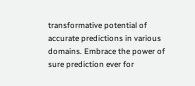transformative potential of accurate predictions in various domains. Embrace the power of sure prediction ever for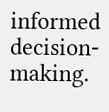informed decision-making.